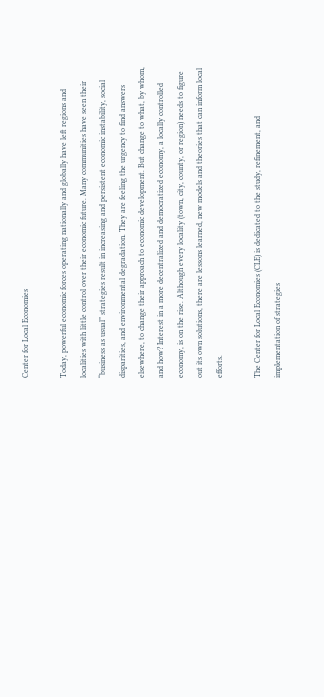Center for Local Economies

Today, powerful economic forces operating nationally and globally have left regions and localities with little control over their economic future. Many communities have seen their “business as usual” strategies result in increasing and persistent economic instability, social disparities, and environmental degradation. They are feeling the urgency to find answers elsewhere, to change their approach to economic development. But change to what, by whom, and how? Interest in a more decentralized and democratized economy, a locally controlled economy, is on the rise. Although every locality (town, city, county, or region) needs to figure out its own solutions, there are lessons learned, new models and theories that can inform local efforts.

The Center for Local Economies (CLE) is dedicated to the study, refinement, and implementation of strategies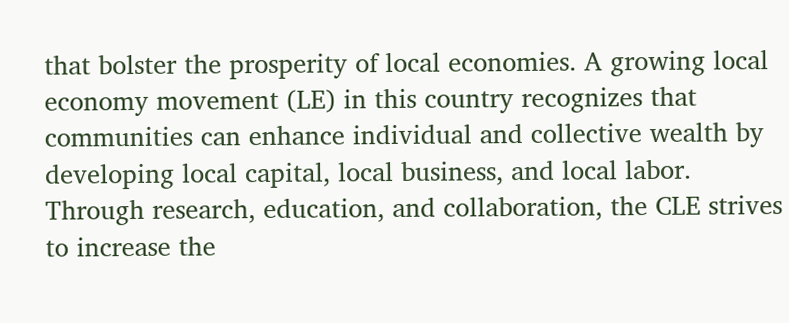that bolster the prosperity of local economies. A growing local economy movement (LE) in this country recognizes that communities can enhance individual and collective wealth by developing local capital, local business, and local labor.  Through research, education, and collaboration, the CLE strives to increase the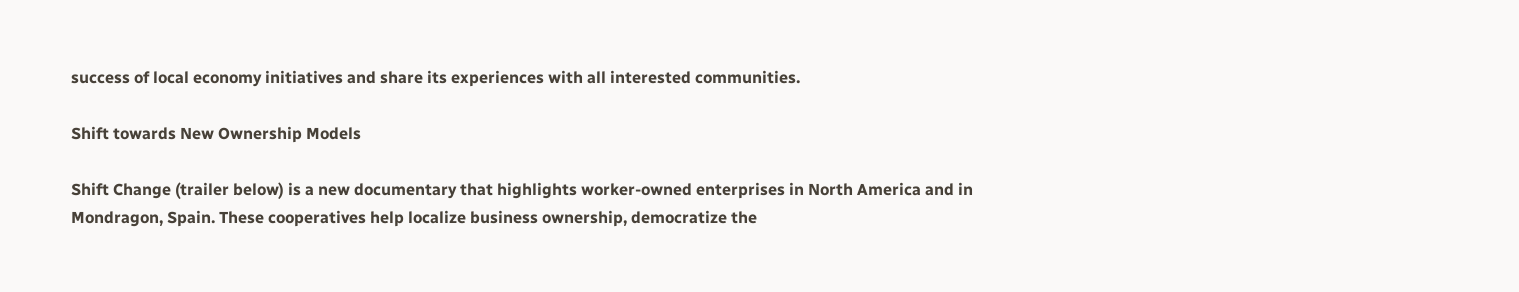success of local economy initiatives and share its experiences with all interested communities.

Shift towards New Ownership Models

Shift Change (trailer below) is a new documentary that highlights worker-owned enterprises in North America and in Mondragon, Spain. These cooperatives help localize business ownership, democratize the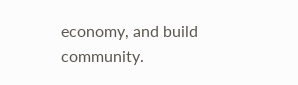economy, and build community.